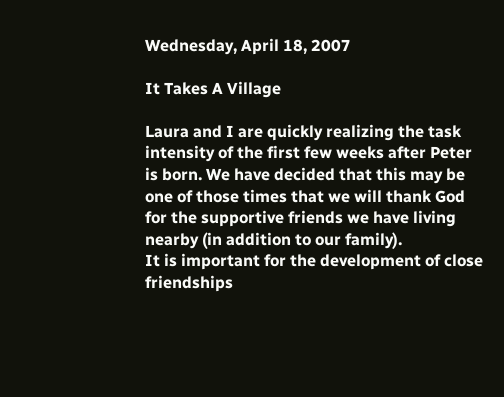Wednesday, April 18, 2007

It Takes A Village

Laura and I are quickly realizing the task intensity of the first few weeks after Peter is born. We have decided that this may be one of those times that we will thank God for the supportive friends we have living nearby (in addition to our family).
It is important for the development of close friendships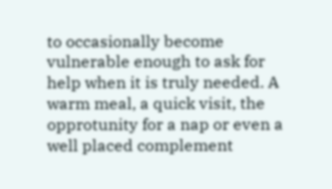to occasionally become vulnerable enough to ask for help when it is truly needed. A warm meal, a quick visit, the opprotunity for a nap or even a well placed complement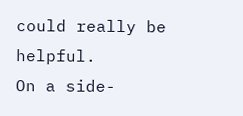could really be helpful.
On a side-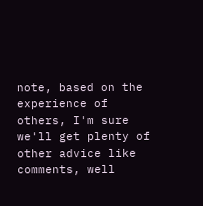note, based on the experience of others, I'm sure we'll get plenty of other advice like comments, well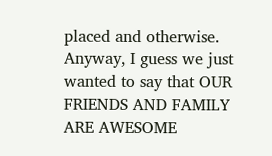placed and otherwise.
Anyway, I guess we just wanted to say that OUR FRIENDS AND FAMILY ARE AWESOME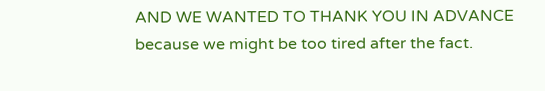AND WE WANTED TO THANK YOU IN ADVANCE because we might be too tired after the fact.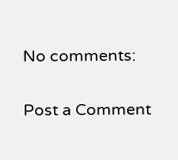No comments:

Post a Comment